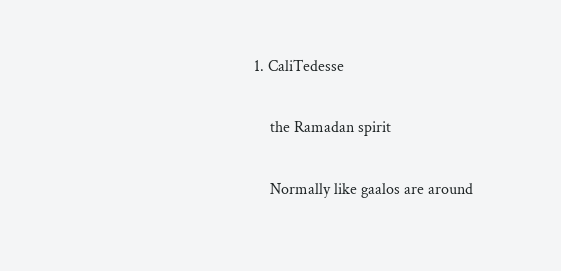1. CaliTedesse

    the Ramadan spirit

    Normally like gaalos are around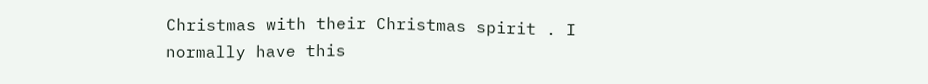Christmas with their Christmas spirit . I normally have this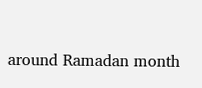around Ramadan month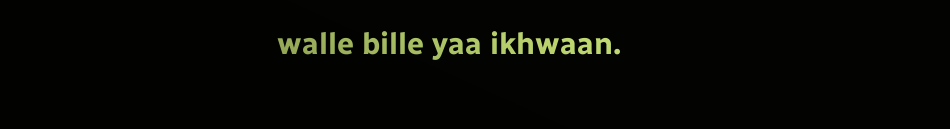walle bille yaa ikhwaan.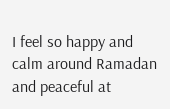I feel so happy and calm around Ramadan and peaceful at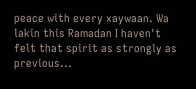peace with every xaywaan. Wa lakin this Ramadan I haven't felt that spirit as strongly as previous...